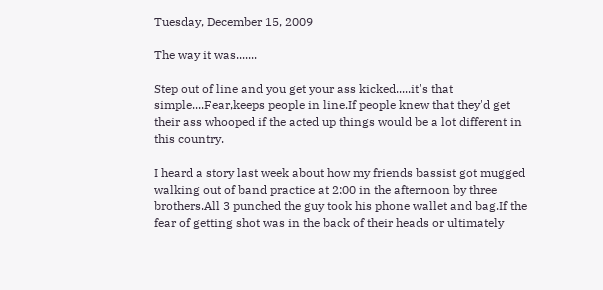Tuesday, December 15, 2009

The way it was.......

Step out of line and you get your ass kicked.....it's that simple....Fear,keeps people in line.If people knew that they'd get their ass whooped if the acted up things would be a lot different in this country.

I heard a story last week about how my friends bassist got mugged walking out of band practice at 2:00 in the afternoon by three brothers.All 3 punched the guy took his phone wallet and bag.If the fear of getting shot was in the back of their heads or ultimately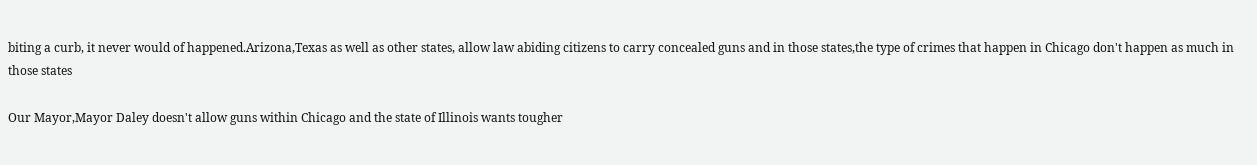biting a curb, it never would of happened.Arizona,Texas as well as other states, allow law abiding citizens to carry concealed guns and in those states,the type of crimes that happen in Chicago don't happen as much in those states

Our Mayor,Mayor Daley doesn't allow guns within Chicago and the state of Illinois wants tougher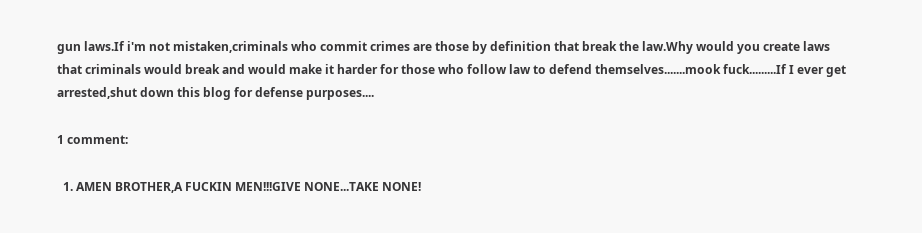gun laws.If i'm not mistaken,criminals who commit crimes are those by definition that break the law.Why would you create laws that criminals would break and would make it harder for those who follow law to defend themselves.......mook fuck.........If I ever get arrested,shut down this blog for defense purposes....

1 comment:

  1. AMEN BROTHER,A FUCKIN MEN!!!GIVE NONE...TAKE NONE!